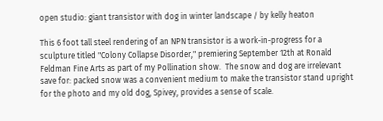open studio: giant transistor with dog in winter landscape / by kelly heaton

This 6 foot tall steel rendering of an NPN transistor is a work-in-progress for a sculpture titled "Colony Collapse Disorder," premiering September 12th at Ronald Feldman Fine Arts as part of my Pollination show.  The snow and dog are irrelevant save for: packed snow was a convenient medium to make the transistor stand upright for the photo and my old dog, Spivey, provides a sense of scale.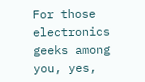For those electronics geeks among you, yes,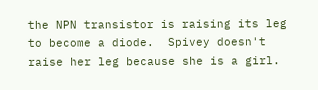the NPN transistor is raising its leg to become a diode.  Spivey doesn't raise her leg because she is a girl.